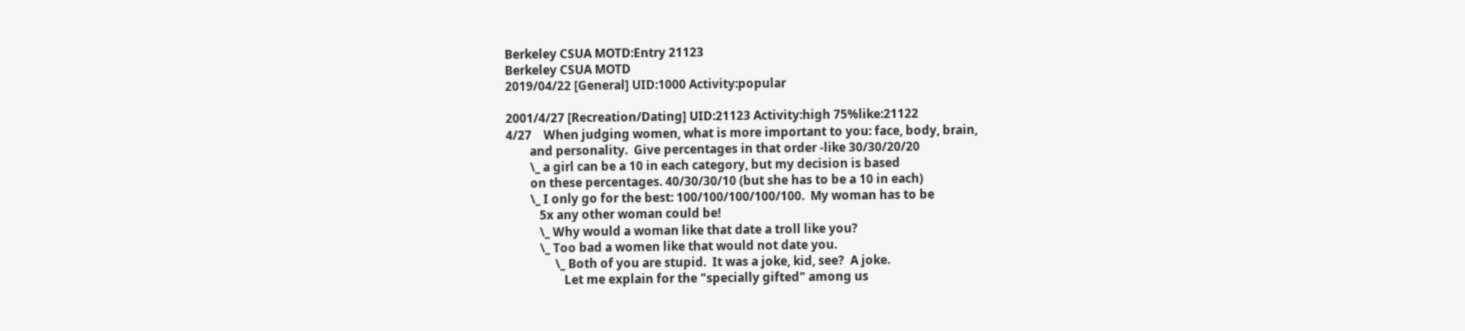Berkeley CSUA MOTD:Entry 21123
Berkeley CSUA MOTD
2019/04/22 [General] UID:1000 Activity:popular

2001/4/27 [Recreation/Dating] UID:21123 Activity:high 75%like:21122
4/27    When judging women, what is more important to you: face, body, brain,
        and personality.  Give percentages in that order -like 30/30/20/20
        \_ a girl can be a 10 in each category, but my decision is based
        on these percentages. 40/30/30/10 (but she has to be a 10 in each)
        \_ I only go for the best: 100/100/100/100/100.  My woman has to be
           5x any other woman could be!
           \_ Why would a woman like that date a troll like you?
           \_ Too bad a women like that would not date you.
                \_ Both of you are stupid.  It was a joke, kid, see?  A joke.
                   Let me explain for the "specially gifted" among us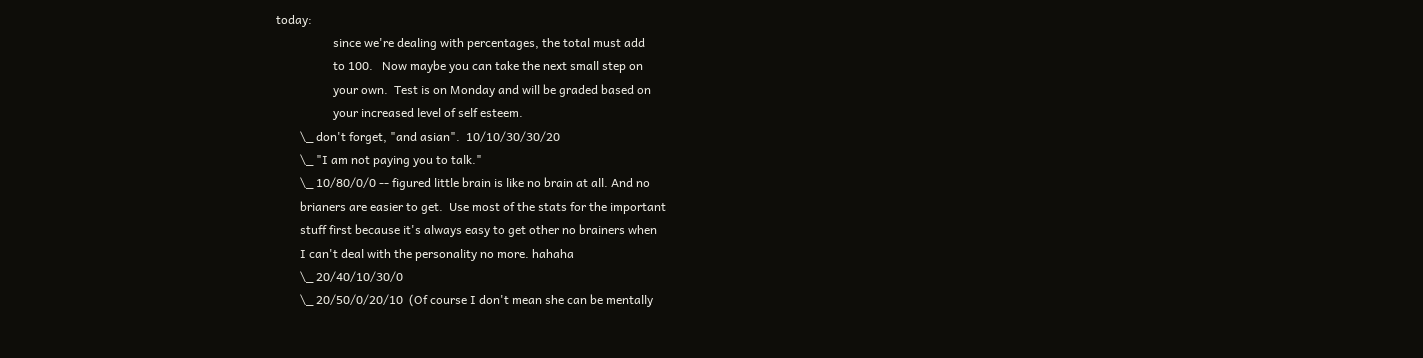today:
                   since we're dealing with percentages, the total must add
                   to 100.   Now maybe you can take the next small step on
                   your own.  Test is on Monday and will be graded based on
                   your increased level of self esteem.
        \_ don't forget, "and asian".  10/10/30/30/20
        \_ "I am not paying you to talk."
        \_ 10/80/0/0 -- figured little brain is like no brain at all. And no
        brianers are easier to get.  Use most of the stats for the important
        stuff first because it's always easy to get other no brainers when
        I can't deal with the personality no more. hahaha
        \_ 20/40/10/30/0
        \_ 20/50/0/20/10  (Of course I don't mean she can be mentally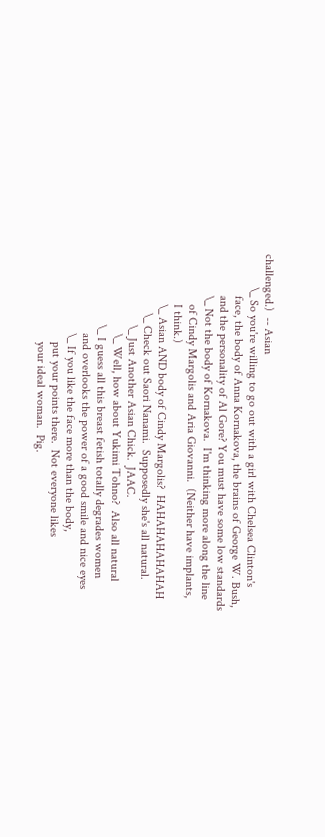challenged.)  -- Asian
           \_ So you're willing to go out with a girl with Chelsea Clinton's
              face, the body of Anna Kornakova, the brains of George W. Bush,
              and the personality of Al Gore? You must have some low standards
              \_ Not the body of Kornakova.  I'm thinking more along the line
                 of Cindy Margolis and Aria Giovanni.  (Neither have implants,
                 I think.)
                 \_ Asian AND body of Cindy Margolis?  HAHAHAHAHAHAH
                    \_ Check out Saori Nanami.  Supposedly she's all natural.
                        \_ Just Another Asian Chick.  JAAC.
                           \_ Well, how about Yukimi Tohno?  Also all natural
                        \_ I guess all this breast fetish totally degrades women
                           and overlooks the power of a good smile and nice eyes
                           \_ If you like the face more than the body,
                              put your points there.  Not everyone likes
                              your ideal woman.  Pig.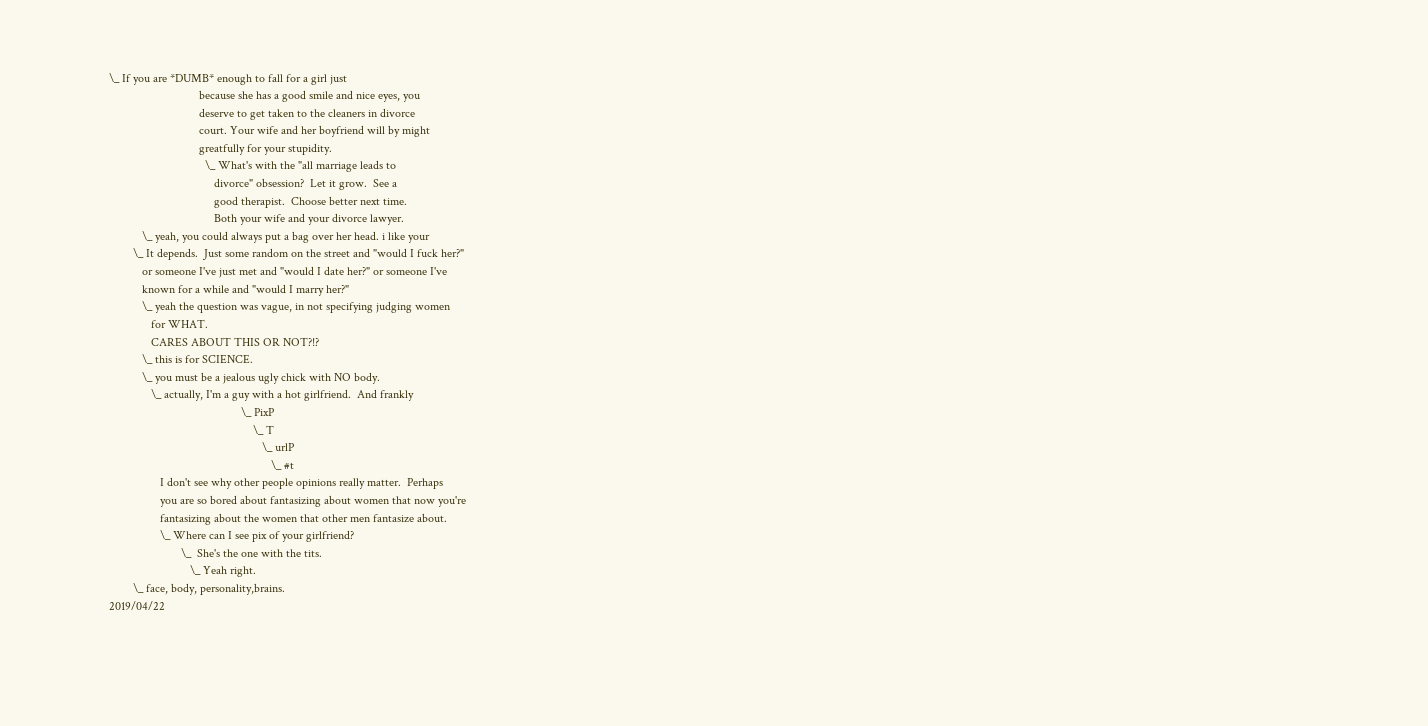\_ If you are *DUMB* enough to fall for a girl just
                              because she has a good smile and nice eyes, you
                              deserve to get taken to the cleaners in divorce
                              court. Your wife and her boyfriend will by might
                              greatfully for your stupidity.
                                \_ What's with the "all marriage leads to
                                   divorce" obsession?  Let it grow.  See a
                                   good therapist.  Choose better next time.
                                   Both your wife and your divorce lawyer.
           \_ yeah, you could always put a bag over her head. i like your
        \_ It depends.  Just some random on the street and "would I fuck her?"
           or someone I've just met and "would I date her?" or someone I've
           known for a while and "would I marry her?"
           \_ yeah the question was vague, in not specifying judging women
              for WHAT.
              CARES ABOUT THIS OR NOT?!?
           \_ this is for SCIENCE.
           \_ you must be a jealous ugly chick with NO body.
              \_ actually, I'm a guy with a hot girlfriend.  And frankly
                                            \_ PixP
                                                \_ T
                                                   \_ urlP
                                                      \_ #t
                 I don't see why other people opinions really matter.  Perhaps
                 you are so bored about fantasizing about women that now you're
                 fantasizing about the women that other men fantasize about.
                 \_ Where can I see pix of your girlfriend?
                        \_  She's the one with the tits.
                           \_ Yeah right.
        \_ face, body, personality,brains.
2019/04/22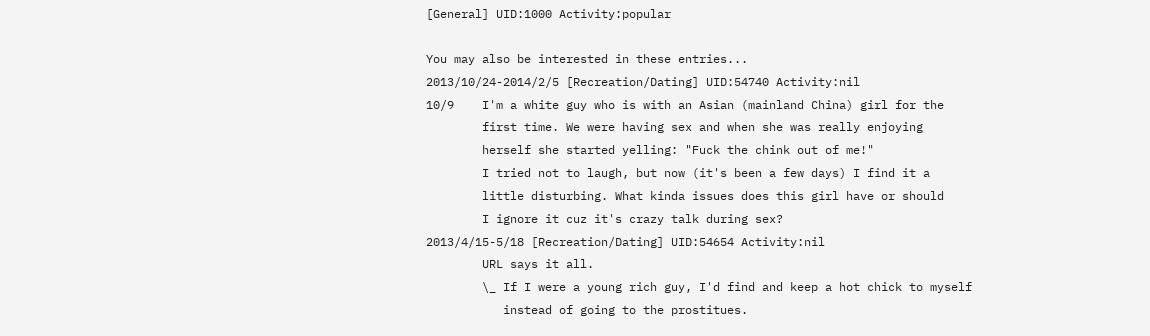[General] UID:1000 Activity:popular

You may also be interested in these entries...
2013/10/24-2014/2/5 [Recreation/Dating] UID:54740 Activity:nil
10/9    I'm a white guy who is with an Asian (mainland China) girl for the
        first time. We were having sex and when she was really enjoying
        herself she started yelling: "Fuck the chink out of me!"
        I tried not to laugh, but now (it's been a few days) I find it a
        little disturbing. What kinda issues does this girl have or should
        I ignore it cuz it's crazy talk during sex?
2013/4/15-5/18 [Recreation/Dating] UID:54654 Activity:nil
        URL says it all.
        \_ If I were a young rich guy, I'd find and keep a hot chick to myself
           instead of going to the prostitues.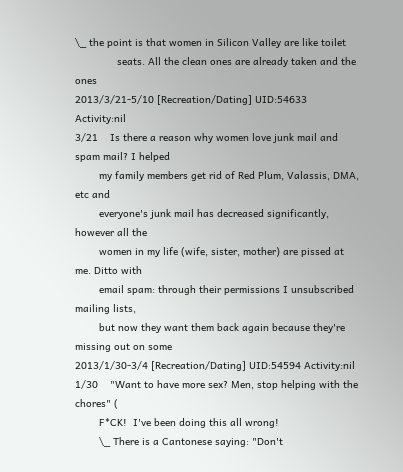\_ the point is that women in Silicon Valley are like toilet
              seats. All the clean ones are already taken and the ones
2013/3/21-5/10 [Recreation/Dating] UID:54633 Activity:nil
3/21    Is there a reason why women love junk mail and spam mail? I helped
        my family members get rid of Red Plum, Valassis, DMA, etc and
        everyone's junk mail has decreased significantly, however all the
        women in my life (wife, sister, mother) are pissed at me. Ditto with
        email spam: through their permissions I unsubscribed mailing lists,
        but now they want them back again because they're missing out on some
2013/1/30-3/4 [Recreation/Dating] UID:54594 Activity:nil
1/30    "Want to have more sex? Men, stop helping with the chores" (
        F*CK!  I've been doing this all wrong!
        \_ There is a Cantonese saying: "Don't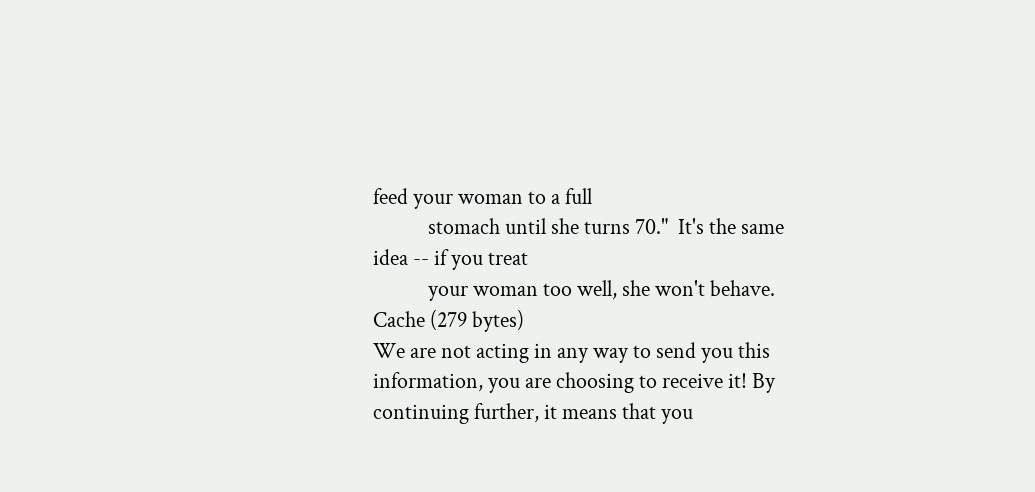feed your woman to a full
           stomach until she turns 70."  It's the same idea -- if you treat
           your woman too well, she won't behave.
Cache (279 bytes)
We are not acting in any way to send you this information, you are choosing to receive it! By continuing further, it means that you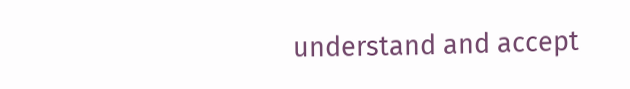understand and accept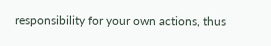responsibility for your own actions, thus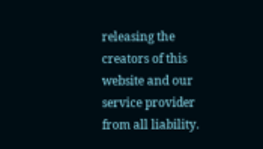releasing the creators of this website and our service provider from all liability.